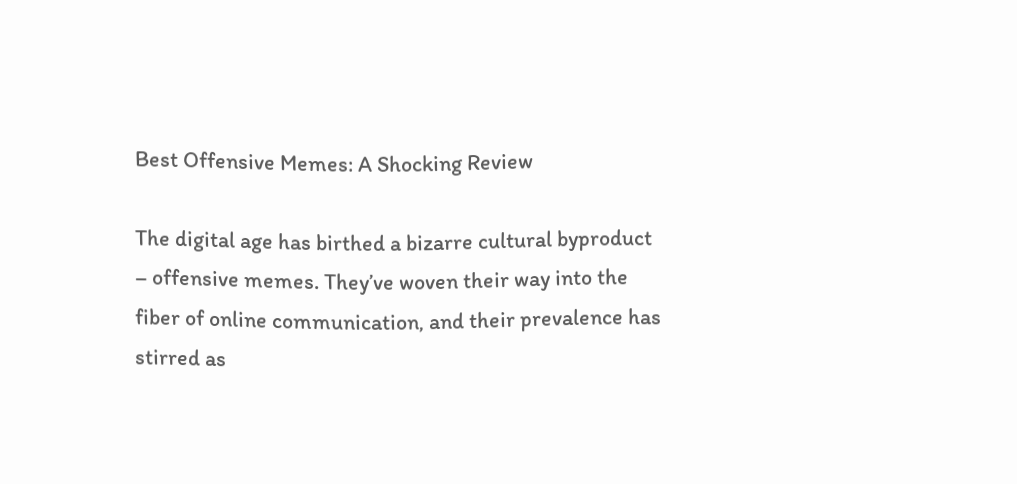Best Offensive Memes: A Shocking Review

The digital age has birthed a bizarre cultural byproduct – offensive memes. They’ve woven their way into the fiber of online communication, and their prevalence has stirred as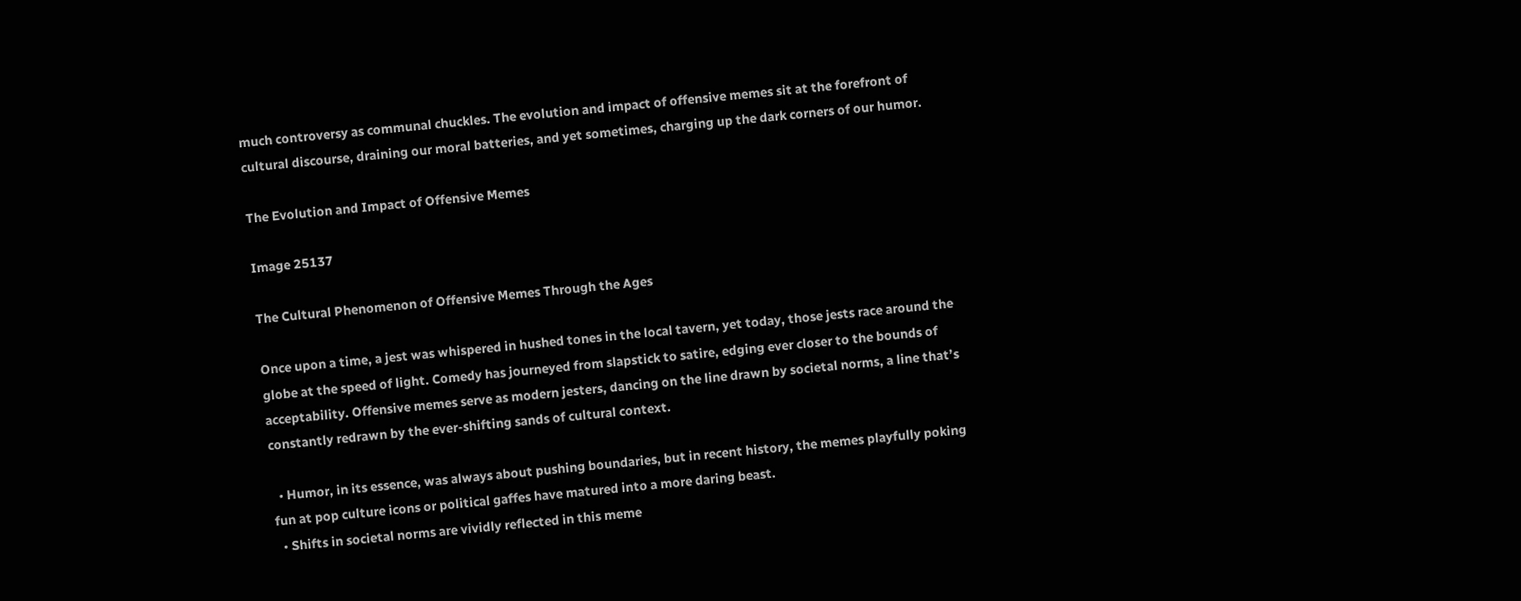much controversy as communal chuckles. The evolution and impact of offensive memes sit at the forefront of cultural discourse, draining our moral batteries, and yet sometimes, charging up the dark corners of our humor.

The Evolution and Impact of Offensive Memes

Image 25137

The Cultural Phenomenon of Offensive Memes Through the Ages

Once upon a time, a jest was whispered in hushed tones in the local tavern, yet today, those jests race around the globe at the speed of light. Comedy has journeyed from slapstick to satire, edging ever closer to the bounds of acceptability. Offensive memes serve as modern jesters, dancing on the line drawn by societal norms, a line that’s constantly redrawn by the ever-shifting sands of cultural context.

  • Humor, in its essence, was always about pushing boundaries, but in recent history, the memes playfully poking fun at pop culture icons or political gaffes have matured into a more daring beast.
  • Shifts in societal norms are vividly reflected in this meme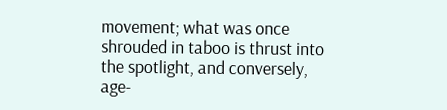movement; what was once shrouded in taboo is thrust into the spotlight, and conversely, age-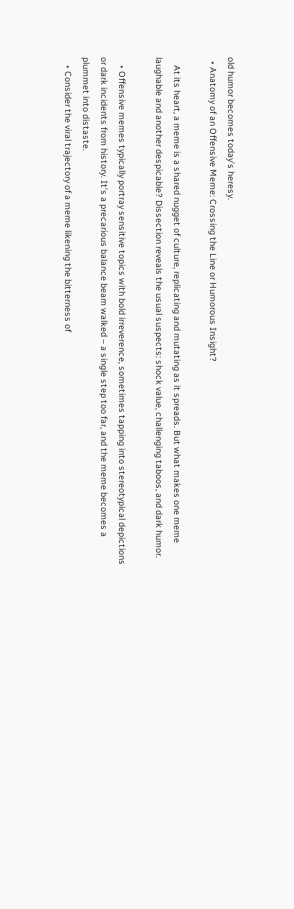old humor becomes today’s heresy.
  • Anatomy of an Offensive Meme: Crossing the Line or Humorous Insight?

    At its heart, a meme is a shared nugget of culture, replicating and mutating as it spreads. But what makes one meme laughable and another despicable? Dissection reveals the usual suspects: shock value, challenging taboos, and dark humor.

    • Offensive memes typically portray sensitive topics with bold irreverence, sometimes tapping into stereotypical depictions or dark incidents from history. It’s a precarious balance beam walked – a single step too far, and the meme becomes a plummet into distaste.
    • Consider the viral trajectory of a meme likening the bitterness of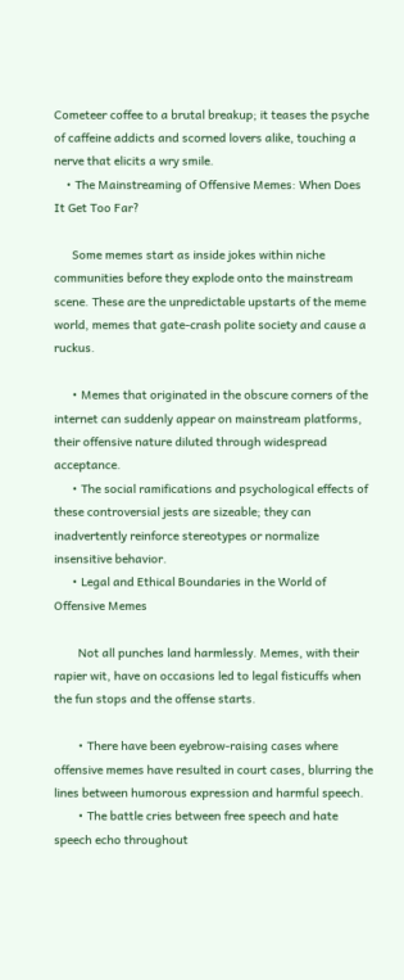Cometeer coffee to a brutal breakup; it teases the psyche of caffeine addicts and scorned lovers alike, touching a nerve that elicits a wry smile.
    • The Mainstreaming of Offensive Memes: When Does It Get Too Far?

      Some memes start as inside jokes within niche communities before they explode onto the mainstream scene. These are the unpredictable upstarts of the meme world, memes that gate-crash polite society and cause a ruckus.

      • Memes that originated in the obscure corners of the internet can suddenly appear on mainstream platforms, their offensive nature diluted through widespread acceptance.
      • The social ramifications and psychological effects of these controversial jests are sizeable; they can inadvertently reinforce stereotypes or normalize insensitive behavior.
      • Legal and Ethical Boundaries in the World of Offensive Memes

        Not all punches land harmlessly. Memes, with their rapier wit, have on occasions led to legal fisticuffs when the fun stops and the offense starts.

        • There have been eyebrow-raising cases where offensive memes have resulted in court cases, blurring the lines between humorous expression and harmful speech.
        • The battle cries between free speech and hate speech echo throughout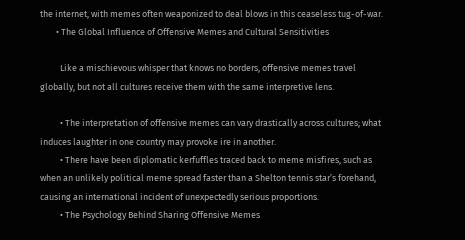the internet, with memes often weaponized to deal blows in this ceaseless tug-of-war.
        • The Global Influence of Offensive Memes and Cultural Sensitivities

          Like a mischievous whisper that knows no borders, offensive memes travel globally, but not all cultures receive them with the same interpretive lens.

          • The interpretation of offensive memes can vary drastically across cultures; what induces laughter in one country may provoke ire in another.
          • There have been diplomatic kerfuffles traced back to meme misfires, such as when an unlikely political meme spread faster than a Shelton tennis star’s forehand, causing an international incident of unexpectedly serious proportions.
          • The Psychology Behind Sharing Offensive Memes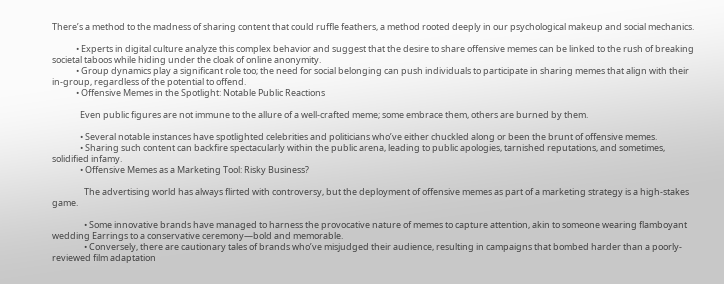There’s a method to the madness of sharing content that could ruffle feathers, a method rooted deeply in our psychological makeup and social mechanics.

            • Experts in digital culture analyze this complex behavior and suggest that the desire to share offensive memes can be linked to the rush of breaking societal taboos while hiding under the cloak of online anonymity.
            • Group dynamics play a significant role too; the need for social belonging can push individuals to participate in sharing memes that align with their in-group, regardless of the potential to offend.
            • Offensive Memes in the Spotlight: Notable Public Reactions

              Even public figures are not immune to the allure of a well-crafted meme; some embrace them, others are burned by them.

              • Several notable instances have spotlighted celebrities and politicians who’ve either chuckled along or been the brunt of offensive memes.
              • Sharing such content can backfire spectacularly within the public arena, leading to public apologies, tarnished reputations, and sometimes, solidified infamy.
              • Offensive Memes as a Marketing Tool: Risky Business?

                The advertising world has always flirted with controversy, but the deployment of offensive memes as part of a marketing strategy is a high-stakes game.

                • Some innovative brands have managed to harness the provocative nature of memes to capture attention, akin to someone wearing flamboyant wedding Earrings to a conservative ceremony—bold and memorable.
                • Conversely, there are cautionary tales of brands who’ve misjudged their audience, resulting in campaigns that bombed harder than a poorly-reviewed film adaptation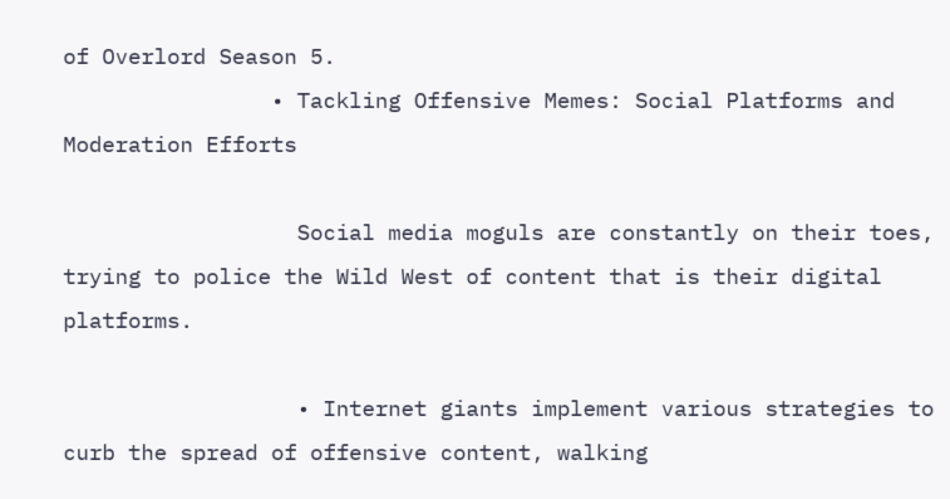of Overlord Season 5.
                • Tackling Offensive Memes: Social Platforms and Moderation Efforts

                  Social media moguls are constantly on their toes, trying to police the Wild West of content that is their digital platforms.

                  • Internet giants implement various strategies to curb the spread of offensive content, walking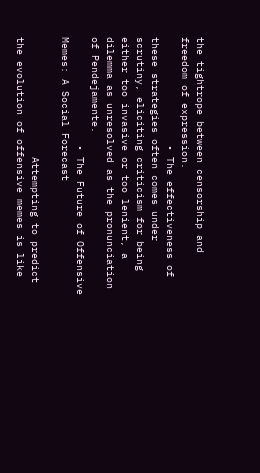the tightrope between censorship and freedom of expression.
                  • The effectiveness of these strategies often comes under scrutiny, eliciting criticism for being either too invasive or too lenient, a dilemma as unresolved as the pronunciation of Pendejamente.
                  • The Future of Offensive Memes: A Social Forecast

                    Attempting to predict the evolution of offensive memes is like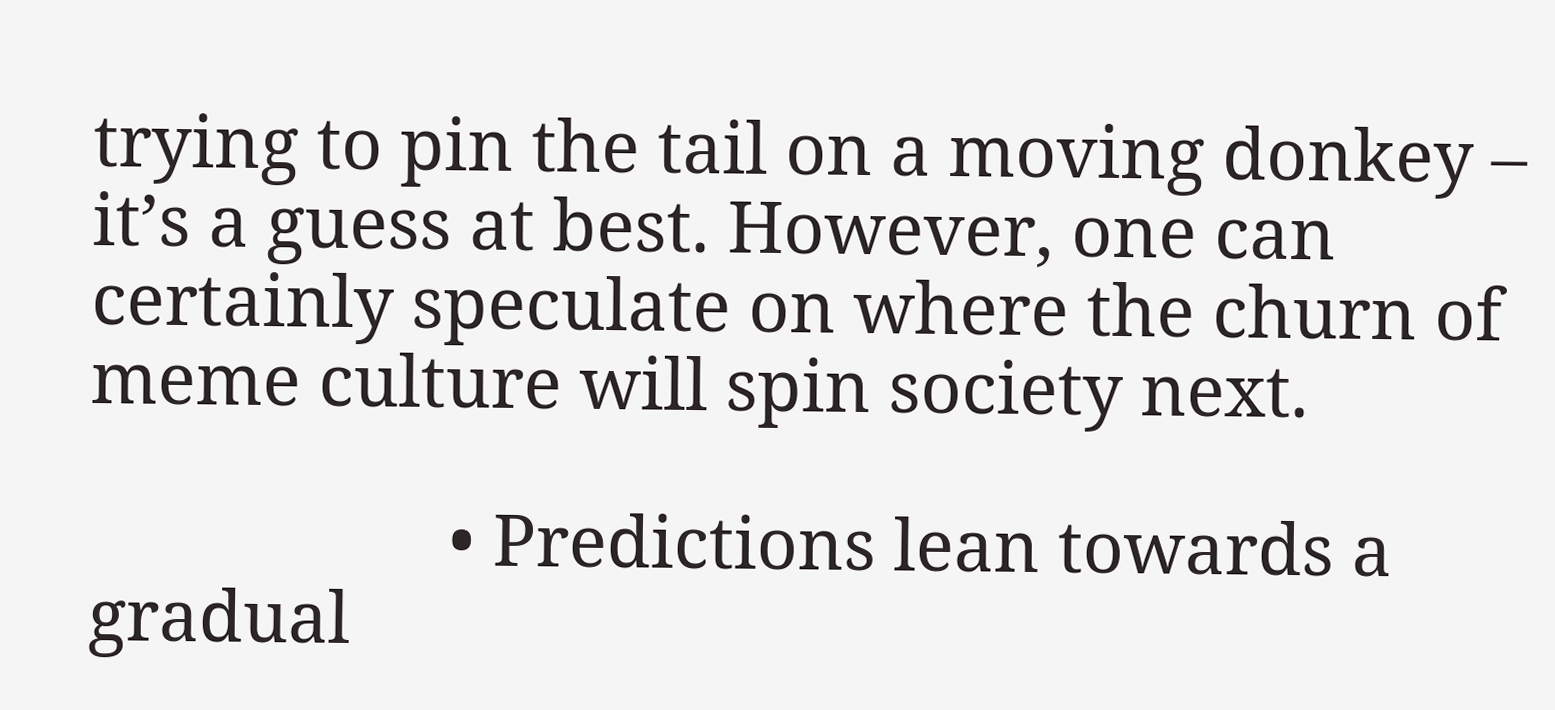trying to pin the tail on a moving donkey – it’s a guess at best. However, one can certainly speculate on where the churn of meme culture will spin society next.

                    • Predictions lean towards a gradual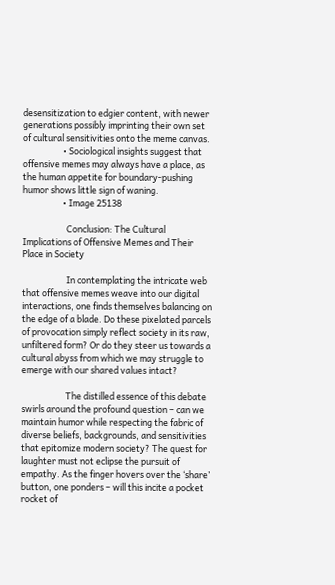desensitization to edgier content, with newer generations possibly imprinting their own set of cultural sensitivities onto the meme canvas.
                    • Sociological insights suggest that offensive memes may always have a place, as the human appetite for boundary-pushing humor shows little sign of waning.
                    • Image 25138

                      Conclusion: The Cultural Implications of Offensive Memes and Their Place in Society

                      In contemplating the intricate web that offensive memes weave into our digital interactions, one finds themselves balancing on the edge of a blade. Do these pixelated parcels of provocation simply reflect society in its raw, unfiltered form? Or do they steer us towards a cultural abyss from which we may struggle to emerge with our shared values intact?

                      The distilled essence of this debate swirls around the profound question – can we maintain humor while respecting the fabric of diverse beliefs, backgrounds, and sensitivities that epitomize modern society? The quest for laughter must not eclipse the pursuit of empathy. As the finger hovers over the ‘share’ button, one ponders – will this incite a pocket rocket of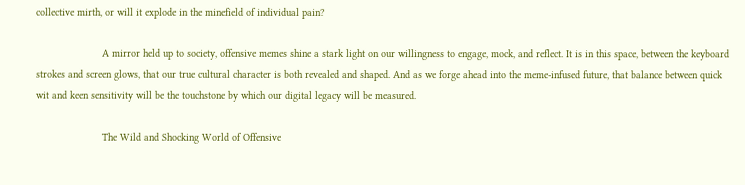collective mirth, or will it explode in the minefield of individual pain?

                      A mirror held up to society, offensive memes shine a stark light on our willingness to engage, mock, and reflect. It is in this space, between the keyboard strokes and screen glows, that our true cultural character is both revealed and shaped. And as we forge ahead into the meme-infused future, that balance between quick wit and keen sensitivity will be the touchstone by which our digital legacy will be measured.

                      The Wild and Shocking World of Offensive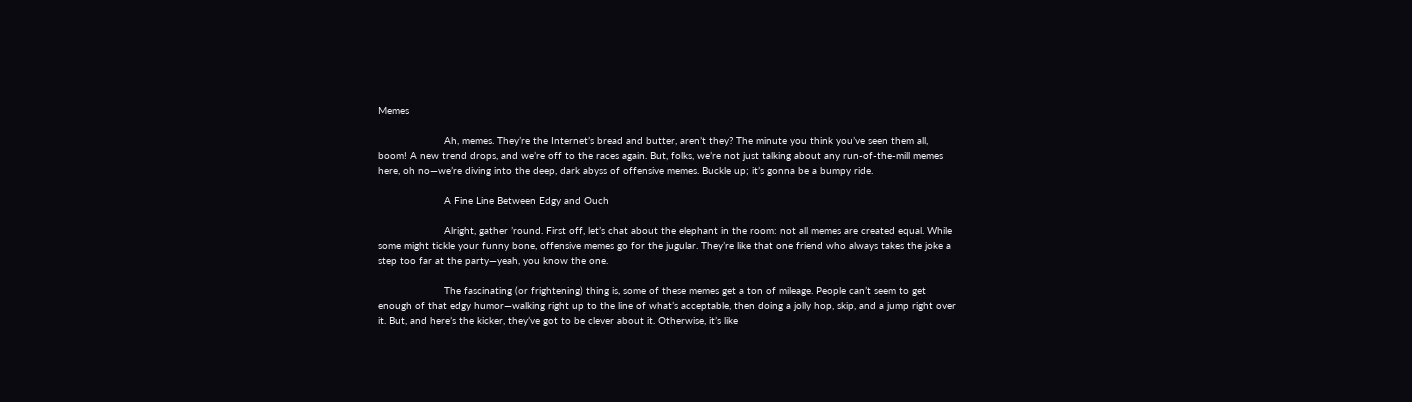Memes

                      Ah, memes. They’re the Internet’s bread and butter, aren’t they? The minute you think you’ve seen them all, boom! A new trend drops, and we’re off to the races again. But, folks, we’re not just talking about any run-of-the-mill memes here, oh no—we’re diving into the deep, dark abyss of offensive memes. Buckle up; it’s gonna be a bumpy ride.

                      A Fine Line Between Edgy and Ouch

                      Alright, gather ’round. First off, let’s chat about the elephant in the room: not all memes are created equal. While some might tickle your funny bone, offensive memes go for the jugular. They’re like that one friend who always takes the joke a step too far at the party—yeah, you know the one.

                      The fascinating (or frightening) thing is, some of these memes get a ton of mileage. People can’t seem to get enough of that edgy humor—walking right up to the line of what’s acceptable, then doing a jolly hop, skip, and a jump right over it. But, and here’s the kicker, they’ve got to be clever about it. Otherwise, it’s like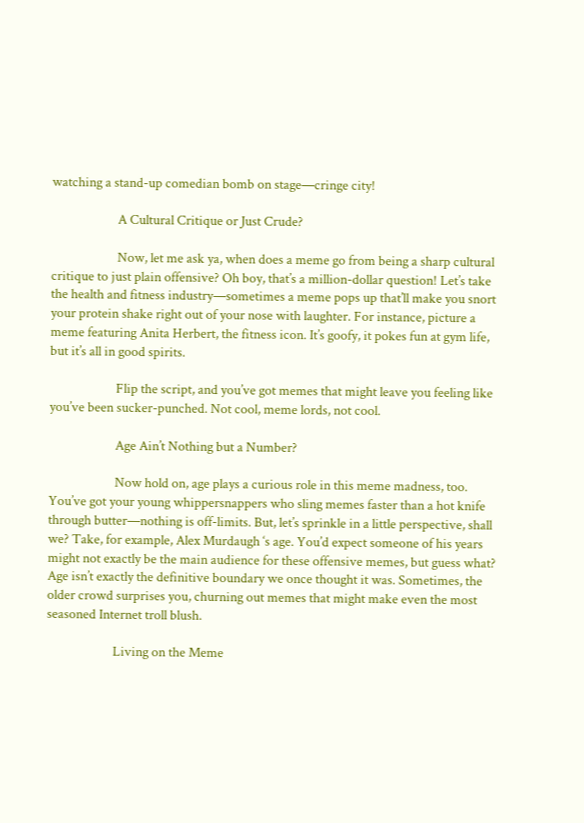watching a stand-up comedian bomb on stage—cringe city!

                      A Cultural Critique or Just Crude?

                      Now, let me ask ya, when does a meme go from being a sharp cultural critique to just plain offensive? Oh boy, that’s a million-dollar question! Let’s take the health and fitness industry—sometimes a meme pops up that’ll make you snort your protein shake right out of your nose with laughter. For instance, picture a meme featuring Anita Herbert, the fitness icon. It’s goofy, it pokes fun at gym life, but it’s all in good spirits.

                      Flip the script, and you’ve got memes that might leave you feeling like you’ve been sucker-punched. Not cool, meme lords, not cool.

                      Age Ain’t Nothing but a Number?

                      Now hold on, age plays a curious role in this meme madness, too. You’ve got your young whippersnappers who sling memes faster than a hot knife through butter—nothing is off-limits. But, let’s sprinkle in a little perspective, shall we? Take, for example, Alex Murdaugh ‘s age. You’d expect someone of his years might not exactly be the main audience for these offensive memes, but guess what? Age isn’t exactly the definitive boundary we once thought it was. Sometimes, the older crowd surprises you, churning out memes that might make even the most seasoned Internet troll blush.

                      Living on the Meme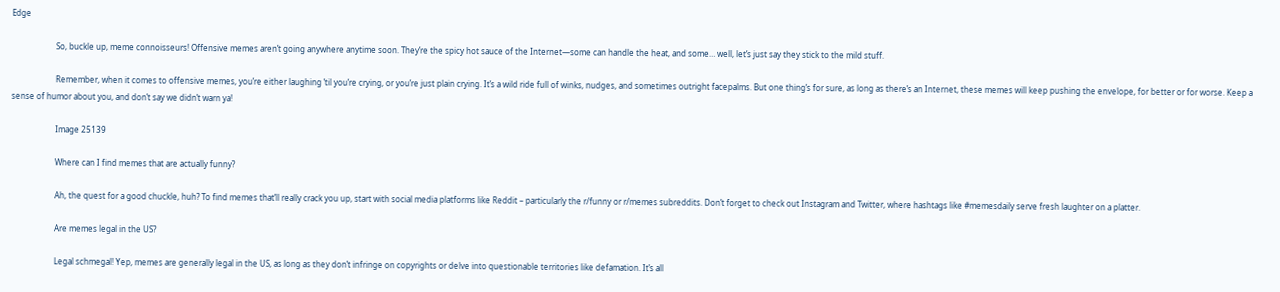Edge

                      So, buckle up, meme connoisseurs! Offensive memes aren’t going anywhere anytime soon. They’re the spicy hot sauce of the Internet—some can handle the heat, and some… well, let’s just say they stick to the mild stuff.

                      Remember, when it comes to offensive memes, you’re either laughing ’til you’re crying, or you’re just plain crying. It’s a wild ride full of winks, nudges, and sometimes outright facepalms. But one thing’s for sure, as long as there’s an Internet, these memes will keep pushing the envelope, for better or for worse. Keep a sense of humor about you, and don’t say we didn’t warn ya!

                      Image 25139

                      Where can I find memes that are actually funny?

                      Ah, the quest for a good chuckle, huh? To find memes that’ll really crack you up, start with social media platforms like Reddit – particularly the r/funny or r/memes subreddits. Don’t forget to check out Instagram and Twitter, where hashtags like #memesdaily serve fresh laughter on a platter.

                      Are memes legal in the US?

                      Legal schmegal! Yep, memes are generally legal in the US, as long as they don’t infringe on copyrights or delve into questionable territories like defamation. It’s all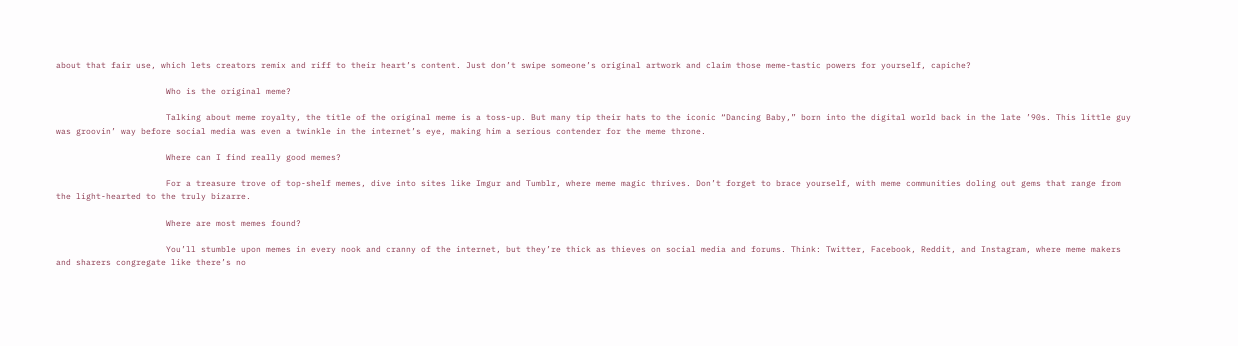about that fair use, which lets creators remix and riff to their heart’s content. Just don’t swipe someone’s original artwork and claim those meme-tastic powers for yourself, capiche?

                      Who is the original meme?

                      Talking about meme royalty, the title of the original meme is a toss-up. But many tip their hats to the iconic “Dancing Baby,” born into the digital world back in the late ’90s. This little guy was groovin’ way before social media was even a twinkle in the internet’s eye, making him a serious contender for the meme throne.

                      Where can I find really good memes?

                      For a treasure trove of top-shelf memes, dive into sites like Imgur and Tumblr, where meme magic thrives. Don’t forget to brace yourself, with meme communities doling out gems that range from the light-hearted to the truly bizarre.

                      Where are most memes found?

                      You’ll stumble upon memes in every nook and cranny of the internet, but they’re thick as thieves on social media and forums. Think: Twitter, Facebook, Reddit, and Instagram, where meme makers and sharers congregate like there’s no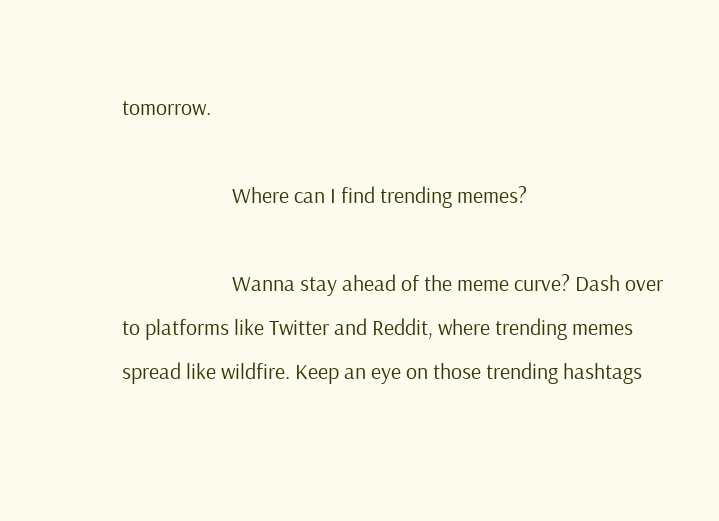tomorrow.

                      Where can I find trending memes?

                      Wanna stay ahead of the meme curve? Dash over to platforms like Twitter and Reddit, where trending memes spread like wildfire. Keep an eye on those trending hashtags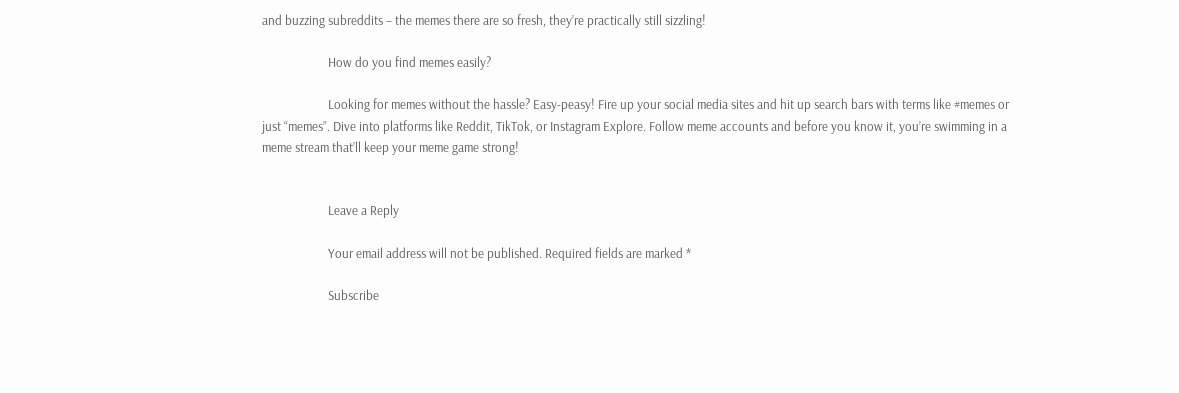and buzzing subreddits – the memes there are so fresh, they’re practically still sizzling!

                      How do you find memes easily?

                      Looking for memes without the hassle? Easy-peasy! Fire up your social media sites and hit up search bars with terms like #memes or just “memes”. Dive into platforms like Reddit, TikTok, or Instagram Explore. Follow meme accounts and before you know it, you’re swimming in a meme stream that’ll keep your meme game strong!


                      Leave a Reply

                      Your email address will not be published. Required fields are marked *

                      Subscribe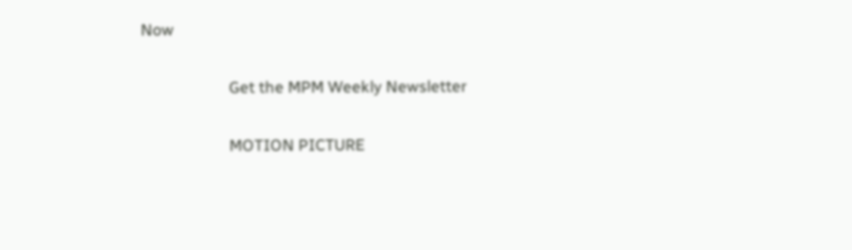Now

                      Get the MPM Weekly Newsletter

                      MOTION PICTURE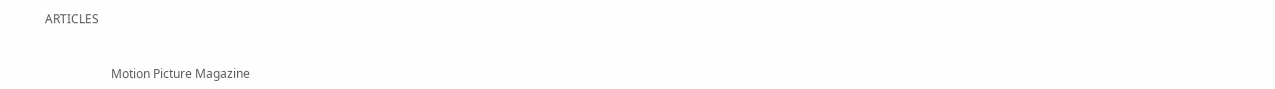ARTICLES


                      Motion Picture Magazine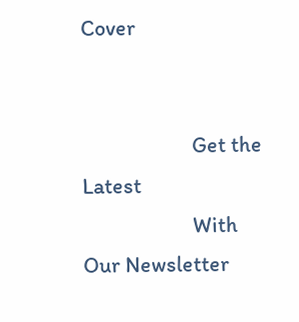Cover


                      Get the Latest
                      With Our Newsletter